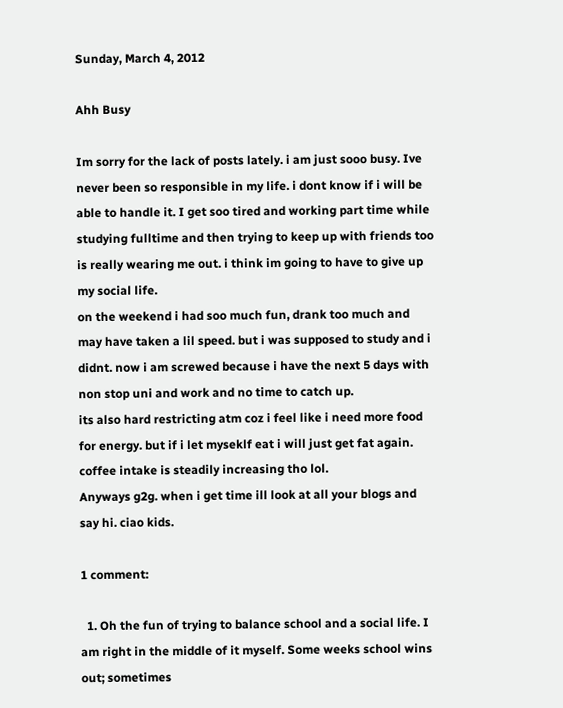Sunday, March 4, 2012

Ahh Busy

Im sorry for the lack of posts lately. i am just sooo busy. Ive never been so responsible in my life. i dont know if i will be able to handle it. I get soo tired and working part time while studying fulltime and then trying to keep up with friends too is really wearing me out. i think im going to have to give up my social life.
on the weekend i had soo much fun, drank too much and may have taken a lil speed. but i was supposed to study and i didnt. now i am screwed because i have the next 5 days with non stop uni and work and no time to catch up.
its also hard restricting atm coz i feel like i need more food for energy. but if i let myseklf eat i will just get fat again. coffee intake is steadily increasing tho lol.
Anyways g2g. when i get time ill look at all your blogs and say hi. ciao kids.

1 comment:

  1. Oh the fun of trying to balance school and a social life. I am right in the middle of it myself. Some weeks school wins out; sometimes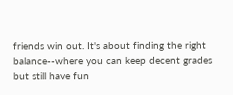friends win out. It's about finding the right balance--where you can keep decent grades but still have fun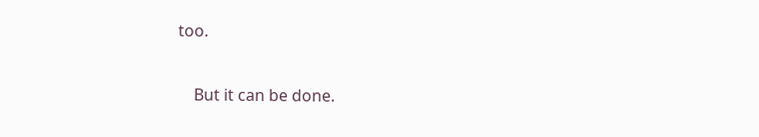too.

    But it can be done.